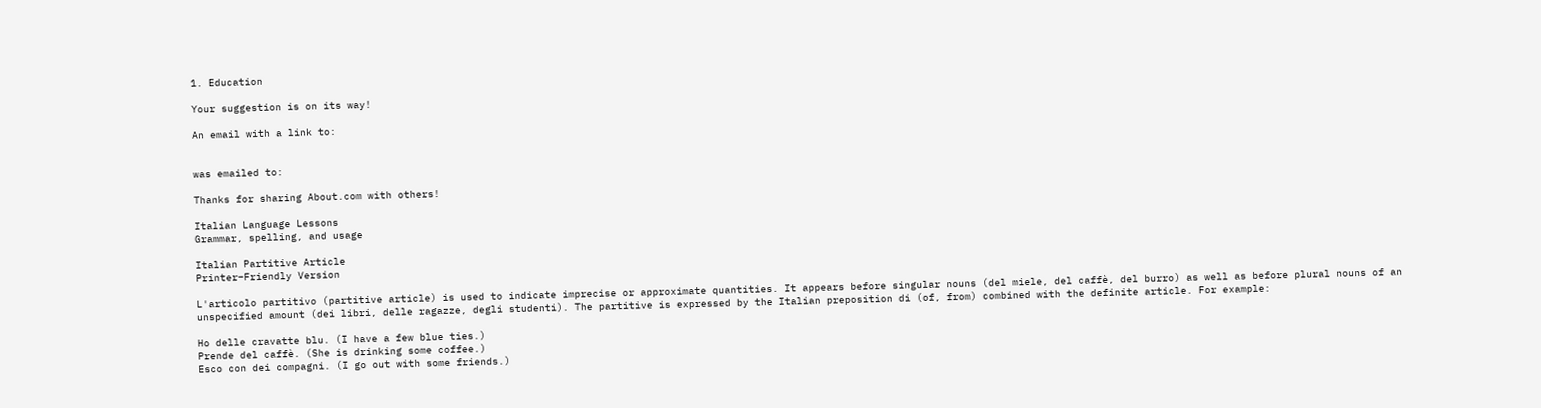1. Education

Your suggestion is on its way!

An email with a link to:


was emailed to:

Thanks for sharing About.com with others!

Italian Language Lessons
Grammar, spelling, and usage

Italian Partitive Article
Printer–Friendly Version

L'articolo partitivo (partitive article) is used to indicate imprecise or approximate quantities. It appears before singular nouns (del miele, del caffè, del burro) as well as before plural nouns of an unspecified amount (dei libri, delle ragazze, degli studenti). The partitive is expressed by the Italian preposition di (of, from) combined with the definite article. For example:

Ho delle cravatte blu. (I have a few blue ties.)
Prende del caffè. (She is drinking some coffee.)
Esco con dei compagni. (I go out with some friends.)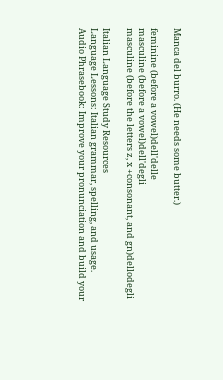Manca del burro. (He needs some butter.)

feminine (before a vowel)dell'delle
masculine (before a vowel)dell'degli
masculine (before the letters z, x +consonant, and gn)dellodegli

Italian Language Study Resources
Language Lessons: Italian grammar, spelling, and usage.
Audio Phrasebook: Improve your pronunciation and build your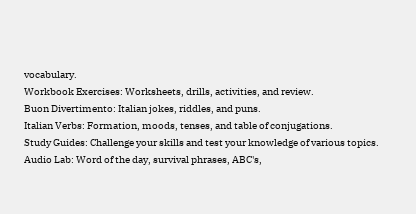vocabulary.
Workbook Exercises: Worksheets, drills, activities, and review.
Buon Divertimento: Italian jokes, riddles, and puns.
Italian Verbs: Formation, moods, tenses, and table of conjugations.
Study Guides: Challenge your skills and test your knowledge of various topics.
Audio Lab: Word of the day, survival phrases, ABC's,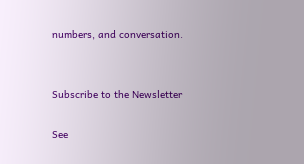numbers, and conversation.


Subscribe to the Newsletter

See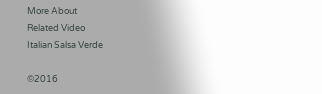More About
Related Video
Italian Salsa Verde

©2016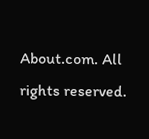About.com. All rights reserved.